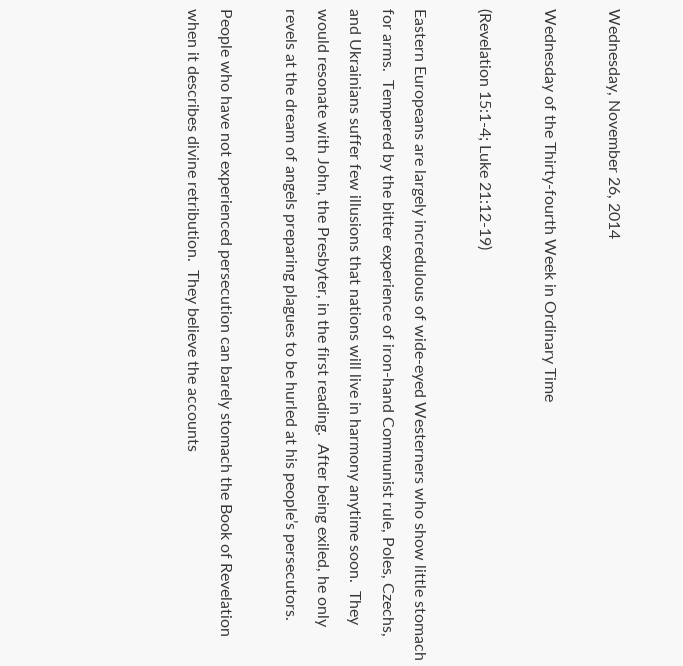Wednesday, November 26, 2014

Wednesday of the Thirty-fourth Week in Ordinary Time

(Revelation 15:1-4; Luke 21:12-19)

Eastern Europeans are largely incredulous of wide-eyed Westerners who show little stomach for arms.  Tempered by the bitter experience of iron-hand Communist rule, Poles, Czechs, and Ukrainians suffer few illusions that nations will live in harmony anytime soon.  They would resonate with John, the Presbyter, in the first reading.  After being exiled, he only revels at the dream of angels preparing plagues to be hurled at his people’s persecutors.

People who have not experienced persecution can barely stomach the Book of Revelation when it describes divine retribution.  They believe the accounts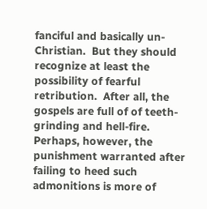fanciful and basically un-Christian.  But they should recognize at least the possibility of fearful retribution.  After all, the gospels are full of of teeth-grinding and hell-fire.  Perhaps, however, the punishment warranted after failing to heed such admonitions is more of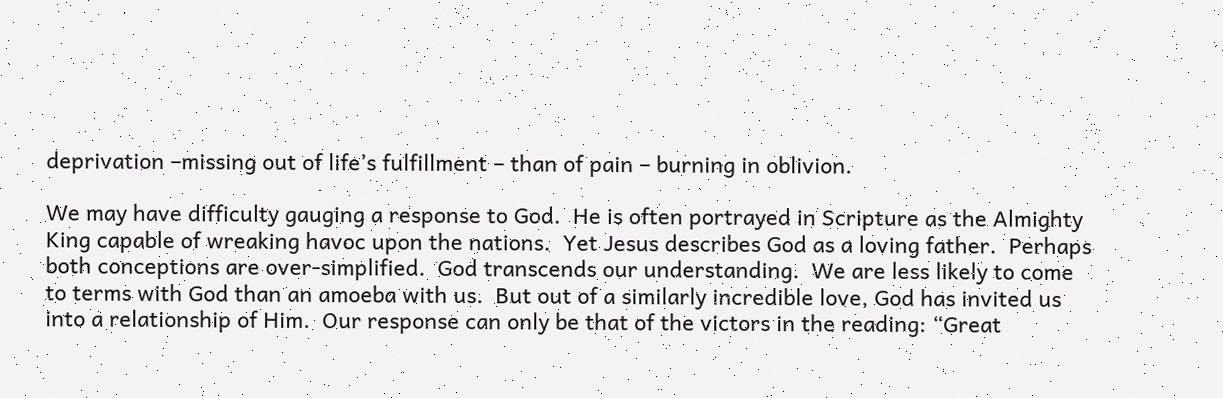deprivation –missing out of life’s fulfillment – than of pain – burning in oblivion.

We may have difficulty gauging a response to God.  He is often portrayed in Scripture as the Almighty King capable of wreaking havoc upon the nations.  Yet Jesus describes God as a loving father.  Perhaps both conceptions are over-simplified.  God transcends our understanding.  We are less likely to come to terms with God than an amoeba with us.  But out of a similarly incredible love, God has invited us into a relationship of Him.  Our response can only be that of the victors in the reading: “Great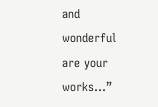and wonderful are your works…”